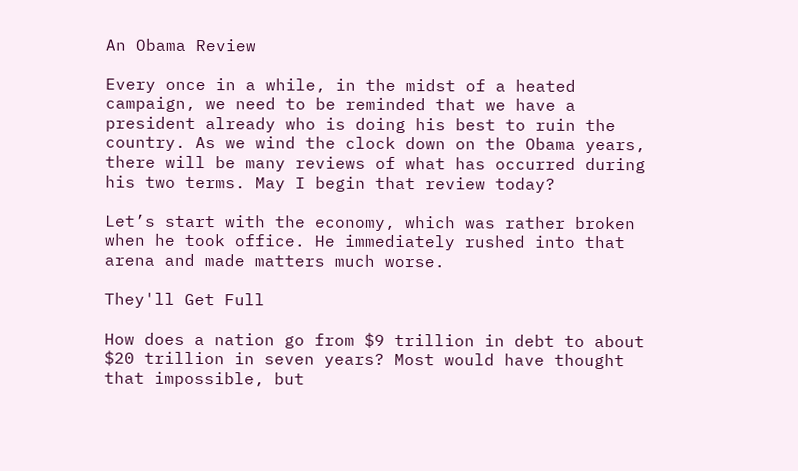An Obama Review

Every once in a while, in the midst of a heated campaign, we need to be reminded that we have a president already who is doing his best to ruin the country. As we wind the clock down on the Obama years, there will be many reviews of what has occurred during his two terms. May I begin that review today?

Let’s start with the economy, which was rather broken when he took office. He immediately rushed into that arena and made matters much worse.

They'll Get Full

How does a nation go from $9 trillion in debt to about $20 trillion in seven years? Most would have thought that impossible, but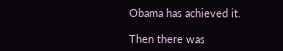Obama has achieved it.

Then there was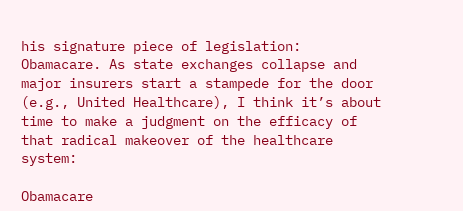his signature piece of legislation: Obamacare. As state exchanges collapse and major insurers start a stampede for the door (e.g., United Healthcare), I think it’s about time to make a judgment on the efficacy of that radical makeover of the healthcare system:

Obamacare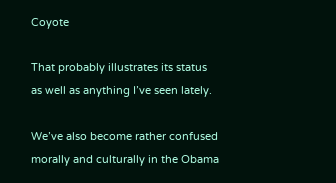Coyote

That probably illustrates its status as well as anything I’ve seen lately.

We’ve also become rather confused morally and culturally in the Obama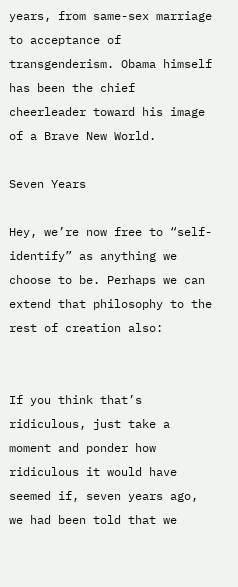years, from same-sex marriage to acceptance of transgenderism. Obama himself has been the chief cheerleader toward his image of a Brave New World.

Seven Years

Hey, we’re now free to “self-identify” as anything we choose to be. Perhaps we can extend that philosophy to the rest of creation also:


If you think that’s ridiculous, just take a moment and ponder how ridiculous it would have seemed if, seven years ago, we had been told that we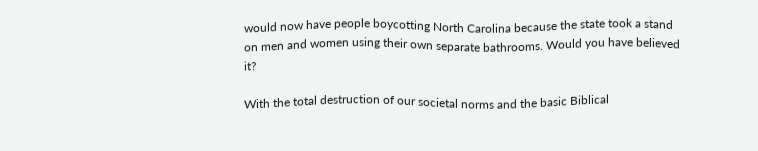would now have people boycotting North Carolina because the state took a stand on men and women using their own separate bathrooms. Would you have believed it?

With the total destruction of our societal norms and the basic Biblical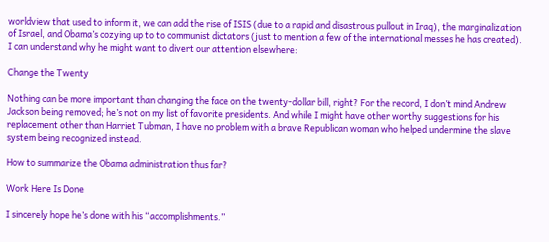worldview that used to inform it, we can add the rise of ISIS (due to a rapid and disastrous pullout in Iraq), the marginalization of Israel, and Obama’s cozying up to to communist dictators (just to mention a few of the international messes he has created). I can understand why he might want to divert our attention elsewhere:

Change the Twenty

Nothing can be more important than changing the face on the twenty-dollar bill, right? For the record, I don’t mind Andrew Jackson being removed; he’s not on my list of favorite presidents. And while I might have other worthy suggestions for his replacement other than Harriet Tubman, I have no problem with a brave Republican woman who helped undermine the slave system being recognized instead.

How to summarize the Obama administration thus far?

Work Here Is Done

I sincerely hope he’s done with his “accomplishments.”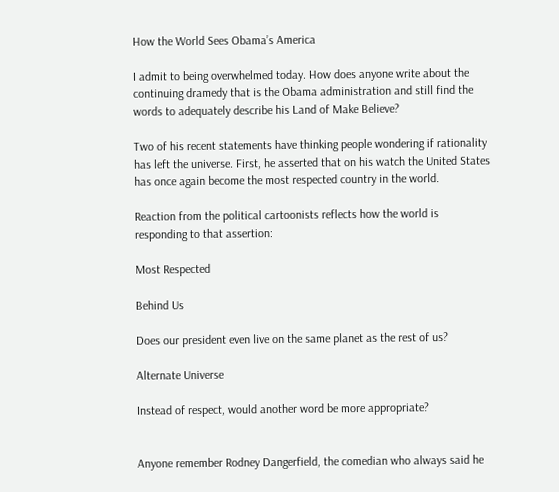How the World Sees Obama’s America

I admit to being overwhelmed today. How does anyone write about the continuing dramedy that is the Obama administration and still find the words to adequately describe his Land of Make Believe?

Two of his recent statements have thinking people wondering if rationality has left the universe. First, he asserted that on his watch the United States has once again become the most respected country in the world.

Reaction from the political cartoonists reflects how the world is responding to that assertion:

Most Respected

Behind Us

Does our president even live on the same planet as the rest of us?

Alternate Universe

Instead of respect, would another word be more appropriate?


Anyone remember Rodney Dangerfield, the comedian who always said he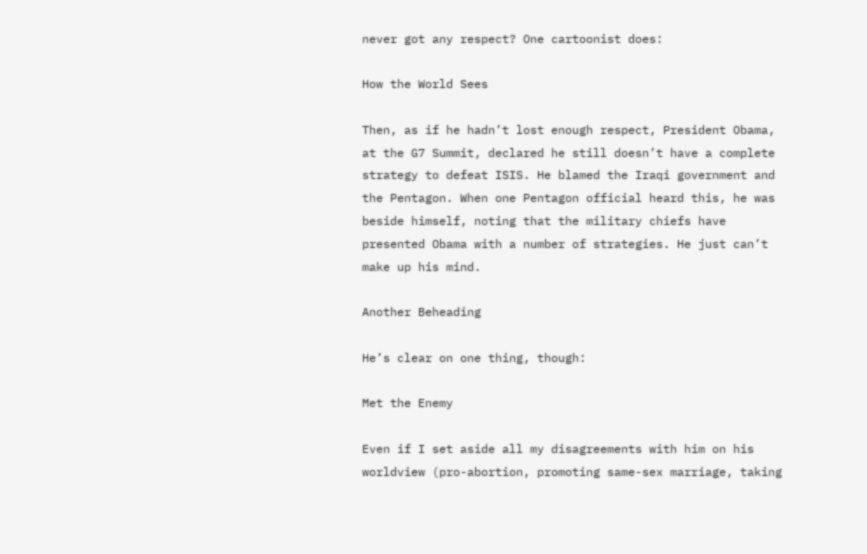never got any respect? One cartoonist does:

How the World Sees

Then, as if he hadn’t lost enough respect, President Obama, at the G7 Summit, declared he still doesn’t have a complete strategy to defeat ISIS. He blamed the Iraqi government and the Pentagon. When one Pentagon official heard this, he was beside himself, noting that the military chiefs have presented Obama with a number of strategies. He just can’t make up his mind.

Another Beheading

He’s clear on one thing, though:

Met the Enemy

Even if I set aside all my disagreements with him on his worldview (pro-abortion, promoting same-sex marriage, taking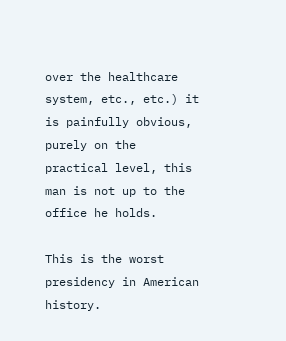over the healthcare system, etc., etc.) it is painfully obvious, purely on the practical level, this man is not up to the office he holds.

This is the worst presidency in American history.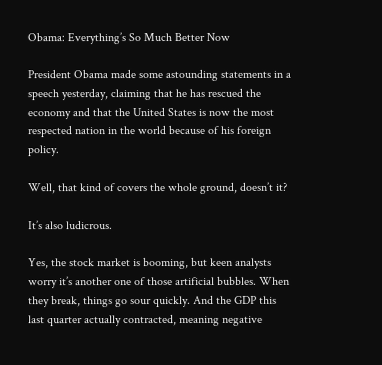Obama: Everything’s So Much Better Now

President Obama made some astounding statements in a speech yesterday, claiming that he has rescued the economy and that the United States is now the most respected nation in the world because of his foreign policy.

Well, that kind of covers the whole ground, doesn’t it?

It’s also ludicrous.

Yes, the stock market is booming, but keen analysts worry it’s another one of those artificial bubbles. When they break, things go sour quickly. And the GDP this last quarter actually contracted, meaning negative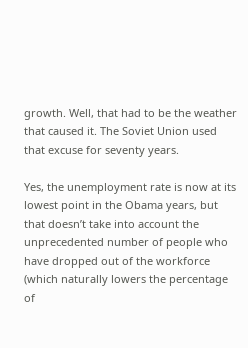growth. Well, that had to be the weather that caused it. The Soviet Union used that excuse for seventy years.

Yes, the unemployment rate is now at its lowest point in the Obama years, but that doesn’t take into account the unprecedented number of people who have dropped out of the workforce (which naturally lowers the percentage of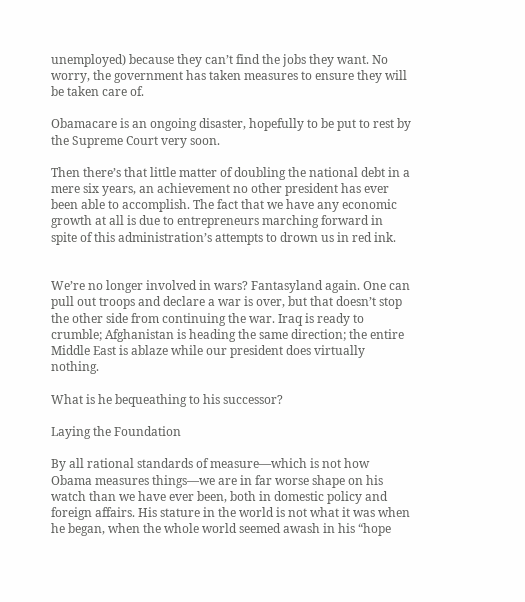unemployed) because they can’t find the jobs they want. No worry, the government has taken measures to ensure they will be taken care of.

Obamacare is an ongoing disaster, hopefully to be put to rest by the Supreme Court very soon.

Then there’s that little matter of doubling the national debt in a mere six years, an achievement no other president has ever been able to accomplish. The fact that we have any economic growth at all is due to entrepreneurs marching forward in spite of this administration’s attempts to drown us in red ink.


We’re no longer involved in wars? Fantasyland again. One can pull out troops and declare a war is over, but that doesn’t stop the other side from continuing the war. Iraq is ready to crumble; Afghanistan is heading the same direction; the entire Middle East is ablaze while our president does virtually nothing.

What is he bequeathing to his successor?

Laying the Foundation

By all rational standards of measure—which is not how Obama measures things—we are in far worse shape on his watch than we have ever been, both in domestic policy and foreign affairs. His stature in the world is not what it was when he began, when the whole world seemed awash in his “hope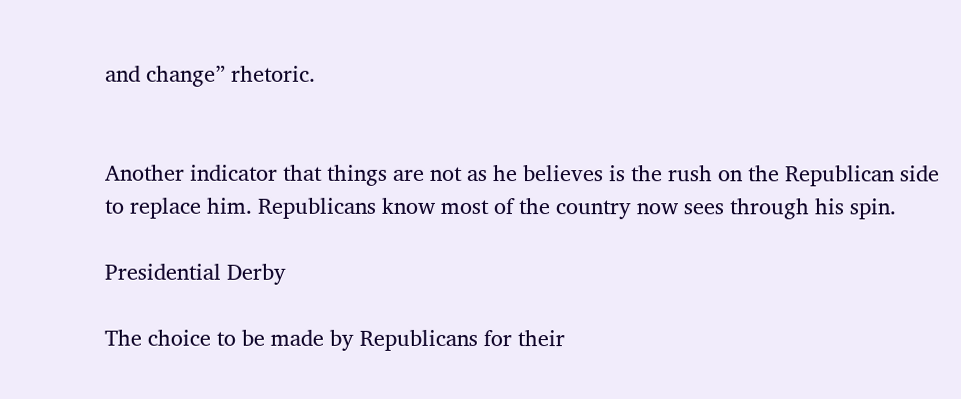and change” rhetoric.


Another indicator that things are not as he believes is the rush on the Republican side to replace him. Republicans know most of the country now sees through his spin.

Presidential Derby

The choice to be made by Republicans for their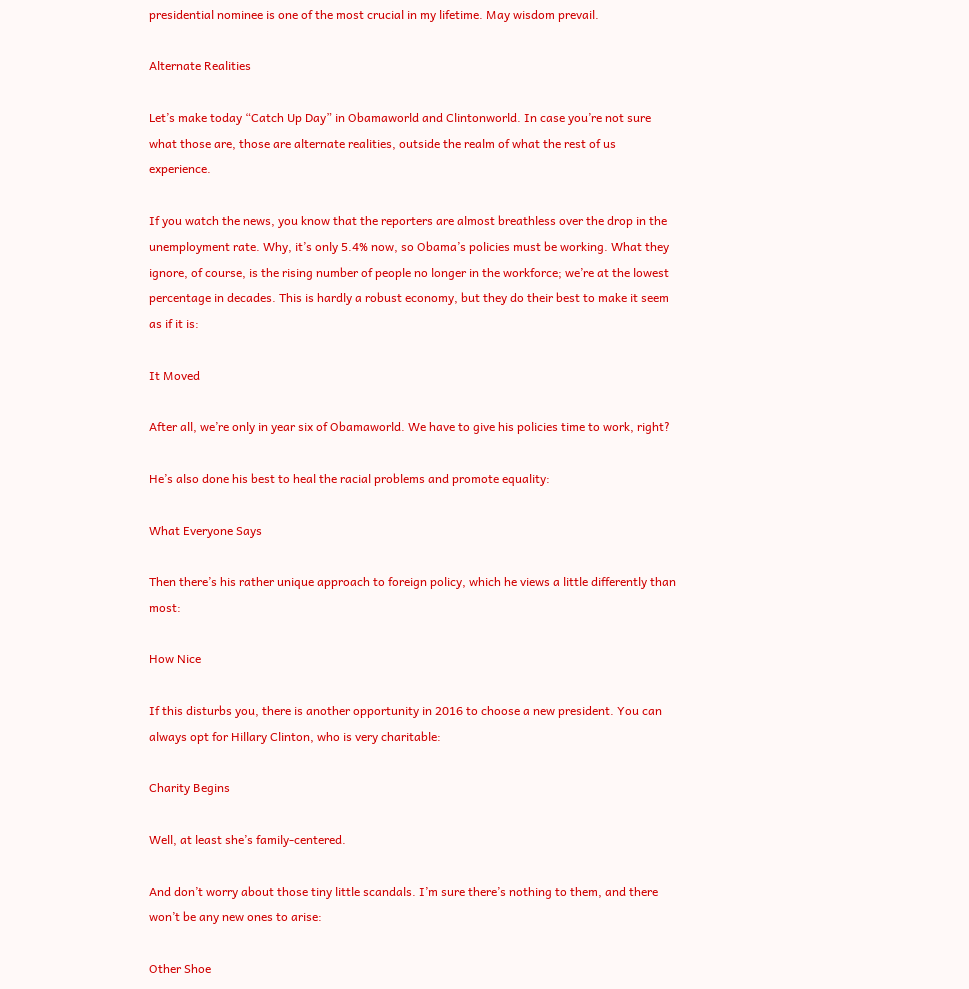presidential nominee is one of the most crucial in my lifetime. May wisdom prevail.

Alternate Realities

Let’s make today “Catch Up Day” in Obamaworld and Clintonworld. In case you’re not sure what those are, those are alternate realities, outside the realm of what the rest of us experience.

If you watch the news, you know that the reporters are almost breathless over the drop in the unemployment rate. Why, it’s only 5.4% now, so Obama’s policies must be working. What they ignore, of course, is the rising number of people no longer in the workforce; we’re at the lowest percentage in decades. This is hardly a robust economy, but they do their best to make it seem as if it is:

It Moved

After all, we’re only in year six of Obamaworld. We have to give his policies time to work, right?

He’s also done his best to heal the racial problems and promote equality:

What Everyone Says

Then there’s his rather unique approach to foreign policy, which he views a little differently than most:

How Nice

If this disturbs you, there is another opportunity in 2016 to choose a new president. You can always opt for Hillary Clinton, who is very charitable:

Charity Begins

Well, at least she’s family-centered.

And don’t worry about those tiny little scandals. I’m sure there’s nothing to them, and there won’t be any new ones to arise:

Other Shoe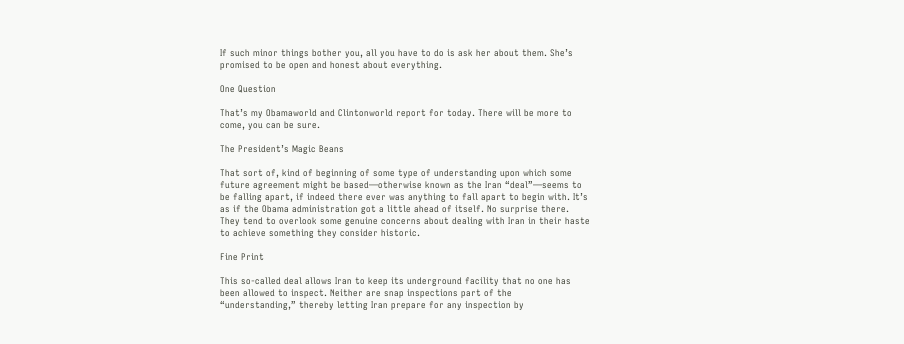If such minor things bother you, all you have to do is ask her about them. She’s promised to be open and honest about everything.

One Question

That’s my Obamaworld and Clintonworld report for today. There will be more to come, you can be sure.

The President’s Magic Beans

That sort of, kind of beginning of some type of understanding upon which some future agreement might be based—otherwise known as the Iran “deal”—seems to be falling apart, if indeed there ever was anything to fall apart to begin with. It’s as if the Obama administration got a little ahead of itself. No surprise there. They tend to overlook some genuine concerns about dealing with Iran in their haste to achieve something they consider historic.

Fine Print

This so-called deal allows Iran to keep its underground facility that no one has been allowed to inspect. Neither are snap inspections part of the “understanding,” thereby letting Iran prepare for any inspection by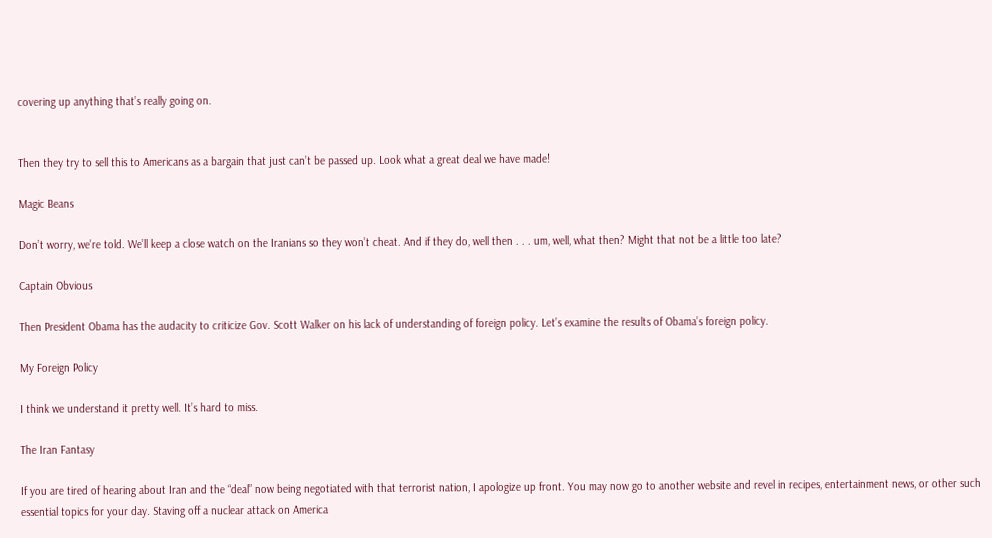covering up anything that’s really going on.


Then they try to sell this to Americans as a bargain that just can’t be passed up. Look what a great deal we have made!

Magic Beans

Don’t worry, we’re told. We’ll keep a close watch on the Iranians so they won’t cheat. And if they do, well then . . . um, well, what then? Might that not be a little too late?

Captain Obvious

Then President Obama has the audacity to criticize Gov. Scott Walker on his lack of understanding of foreign policy. Let’s examine the results of Obama’s foreign policy.

My Foreign Policy

I think we understand it pretty well. It’s hard to miss.

The Iran Fantasy

If you are tired of hearing about Iran and the “deal” now being negotiated with that terrorist nation, I apologize up front. You may now go to another website and revel in recipes, entertainment news, or other such essential topics for your day. Staving off a nuclear attack on America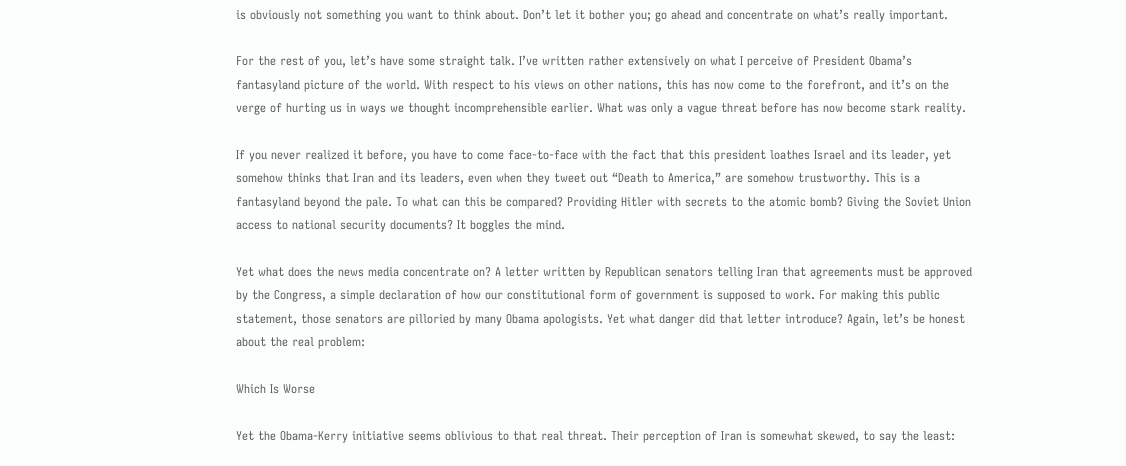is obviously not something you want to think about. Don’t let it bother you; go ahead and concentrate on what’s really important.

For the rest of you, let’s have some straight talk. I’ve written rather extensively on what I perceive of President Obama’s fantasyland picture of the world. With respect to his views on other nations, this has now come to the forefront, and it’s on the verge of hurting us in ways we thought incomprehensible earlier. What was only a vague threat before has now become stark reality.

If you never realized it before, you have to come face-to-face with the fact that this president loathes Israel and its leader, yet somehow thinks that Iran and its leaders, even when they tweet out “Death to America,” are somehow trustworthy. This is a fantasyland beyond the pale. To what can this be compared? Providing Hitler with secrets to the atomic bomb? Giving the Soviet Union access to national security documents? It boggles the mind.

Yet what does the news media concentrate on? A letter written by Republican senators telling Iran that agreements must be approved by the Congress, a simple declaration of how our constitutional form of government is supposed to work. For making this public statement, those senators are pilloried by many Obama apologists. Yet what danger did that letter introduce? Again, let’s be honest about the real problem:

Which Is Worse

Yet the Obama-Kerry initiative seems oblivious to that real threat. Their perception of Iran is somewhat skewed, to say the least: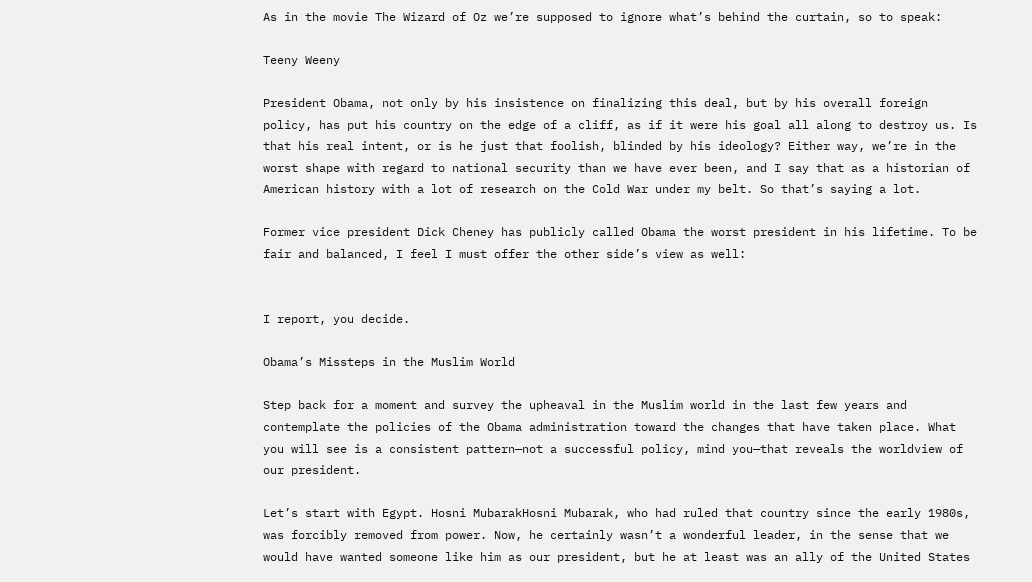As in the movie The Wizard of Oz we’re supposed to ignore what’s behind the curtain, so to speak:

Teeny Weeny

President Obama, not only by his insistence on finalizing this deal, but by his overall foreign policy, has put his country on the edge of a cliff, as if it were his goal all along to destroy us. Is that his real intent, or is he just that foolish, blinded by his ideology? Either way, we’re in the worst shape with regard to national security than we have ever been, and I say that as a historian of American history with a lot of research on the Cold War under my belt. So that’s saying a lot.

Former vice president Dick Cheney has publicly called Obama the worst president in his lifetime. To be fair and balanced, I feel I must offer the other side’s view as well:


I report, you decide.

Obama’s Missteps in the Muslim World

Step back for a moment and survey the upheaval in the Muslim world in the last few years and contemplate the policies of the Obama administration toward the changes that have taken place. What you will see is a consistent pattern—not a successful policy, mind you—that reveals the worldview of our president.

Let’s start with Egypt. Hosni MubarakHosni Mubarak, who had ruled that country since the early 1980s, was forcibly removed from power. Now, he certainly wasn’t a wonderful leader, in the sense that we would have wanted someone like him as our president, but he at least was an ally of the United States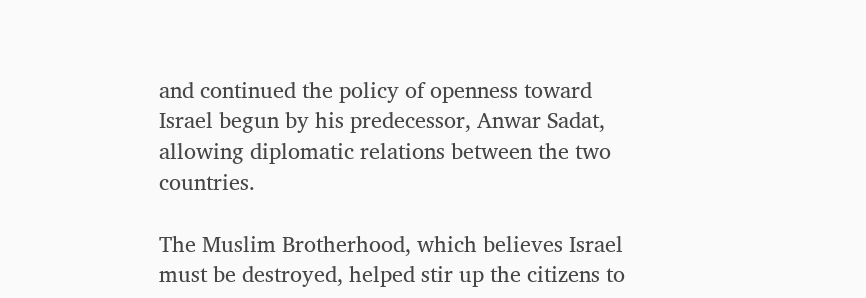and continued the policy of openness toward Israel begun by his predecessor, Anwar Sadat, allowing diplomatic relations between the two countries.

The Muslim Brotherhood, which believes Israel must be destroyed, helped stir up the citizens to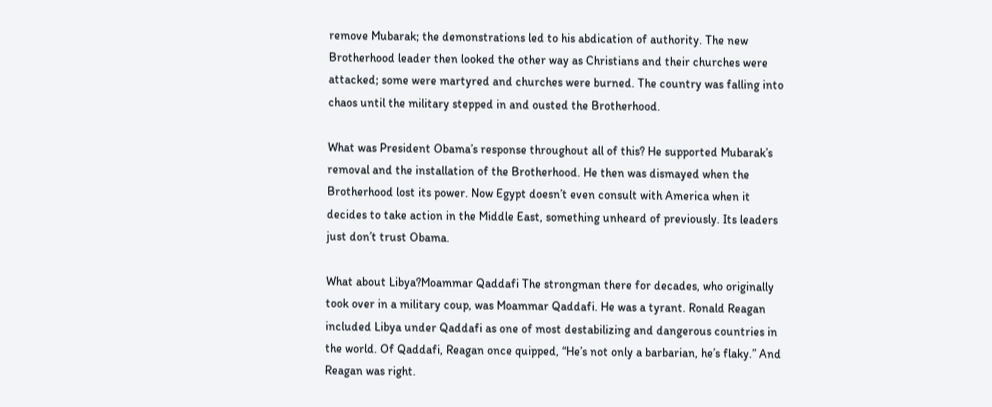remove Mubarak; the demonstrations led to his abdication of authority. The new Brotherhood leader then looked the other way as Christians and their churches were attacked; some were martyred and churches were burned. The country was falling into chaos until the military stepped in and ousted the Brotherhood.

What was President Obama’s response throughout all of this? He supported Mubarak’s removal and the installation of the Brotherhood. He then was dismayed when the Brotherhood lost its power. Now Egypt doesn’t even consult with America when it decides to take action in the Middle East, something unheard of previously. Its leaders just don’t trust Obama.

What about Libya?Moammar Qaddafi The strongman there for decades, who originally took over in a military coup, was Moammar Qaddafi. He was a tyrant. Ronald Reagan included Libya under Qaddafi as one of most destabilizing and dangerous countries in the world. Of Qaddafi, Reagan once quipped, “He’s not only a barbarian, he’s flaky.” And Reagan was right.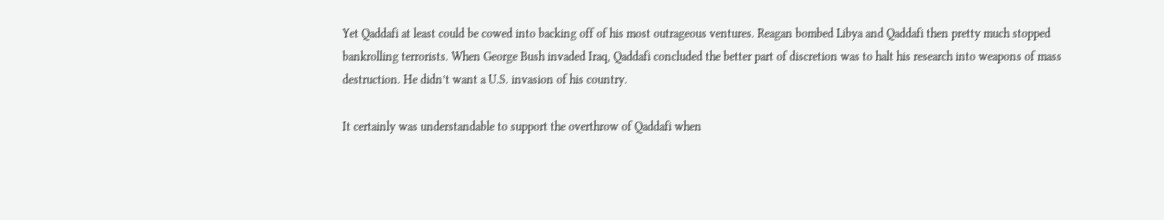Yet Qaddafi at least could be cowed into backing off of his most outrageous ventures. Reagan bombed Libya and Qaddafi then pretty much stopped bankrolling terrorists. When George Bush invaded Iraq, Qaddafi concluded the better part of discretion was to halt his research into weapons of mass destruction. He didn’t want a U.S. invasion of his country.

It certainly was understandable to support the overthrow of Qaddafi when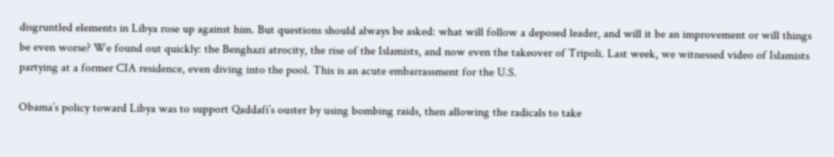disgruntled elements in Libya rose up against him. But questions should always be asked: what will follow a deposed leader, and will it be an improvement or will things be even worse? We found out quickly: the Benghazi atrocity, the rise of the Islamists, and now even the takeover of Tripoli. Last week, we witnessed video of Islamists partying at a former CIA residence, even diving into the pool. This is an acute embarrassment for the U.S.

Obama’s policy toward Libya was to support Qaddafi’s ouster by using bombing raids, then allowing the radicals to take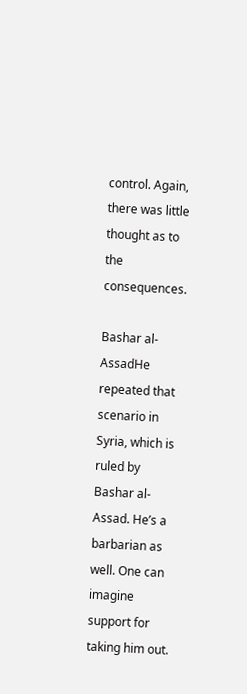control. Again, there was little thought as to the consequences.

Bashar al-AssadHe repeated that scenario in Syria, which is ruled by Bashar al-Assad. He’s a barbarian as well. One can imagine support for taking him out.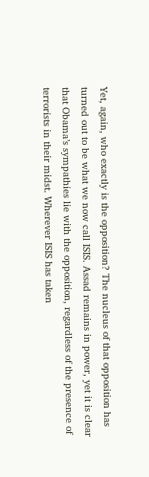Yet, again, who exactly is the opposition? The nucleus of that opposition has turned out to be what we now call ISIS. Assad remains in power, yet it is clear that Obama’s sympathies lie with the opposition, regardless of the presence of terrorists in their midst. Wherever ISIS has taken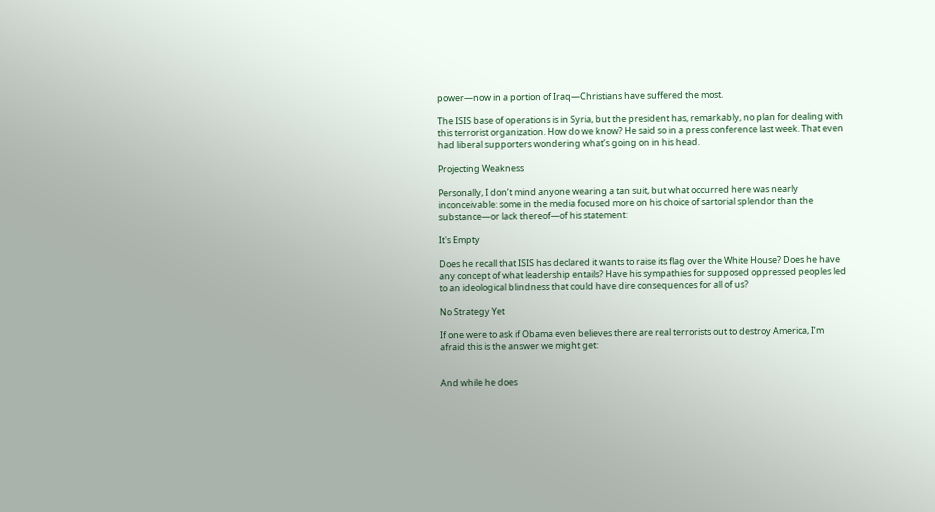power—now in a portion of Iraq—Christians have suffered the most.

The ISIS base of operations is in Syria, but the president has, remarkably, no plan for dealing with this terrorist organization. How do we know? He said so in a press conference last week. That even had liberal supporters wondering what’s going on in his head.

Projecting Weakness

Personally, I don’t mind anyone wearing a tan suit, but what occurred here was nearly inconceivable: some in the media focused more on his choice of sartorial splendor than the substance—or lack thereof—of his statement:

It's Empty

Does he recall that ISIS has declared it wants to raise its flag over the White House? Does he have any concept of what leadership entails? Have his sympathies for supposed oppressed peoples led to an ideological blindness that could have dire consequences for all of us?

No Strategy Yet

If one were to ask if Obama even believes there are real terrorists out to destroy America, I’m afraid this is the answer we might get:


And while he does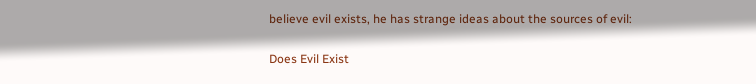believe evil exists, he has strange ideas about the sources of evil:

Does Evil Exist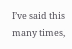I’ve said this many times,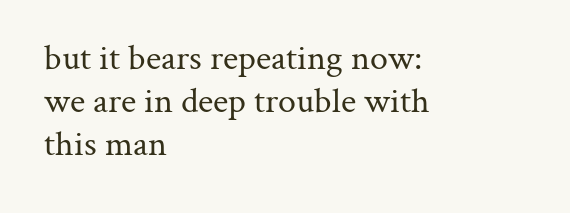but it bears repeating now: we are in deep trouble with this man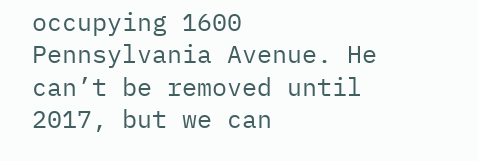occupying 1600 Pennsylvania Avenue. He can’t be removed until 2017, but we can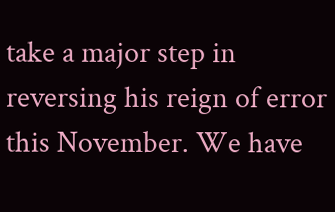take a major step in reversing his reign of error this November. We have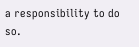a responsibility to do so.